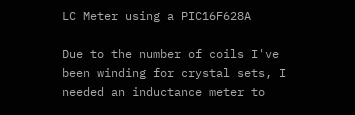LC Meter using a PIC16F628A

Due to the number of coils I've been winding for crystal sets, I needed an inductance meter to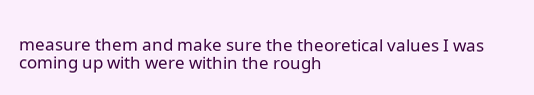measure them and make sure the theoretical values I was coming up with were within the rough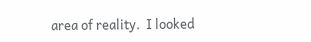area of reality.  I looked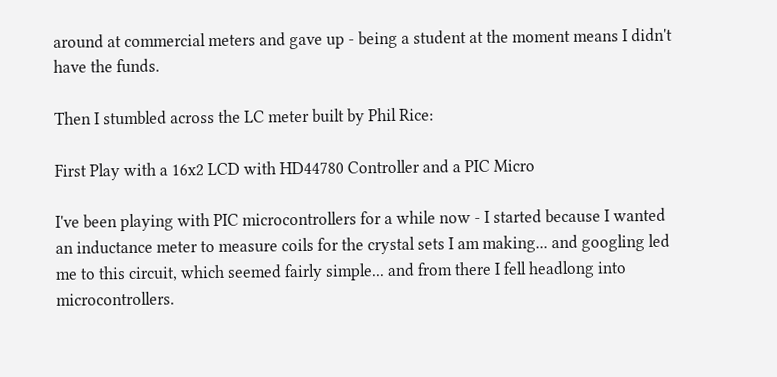around at commercial meters and gave up - being a student at the moment means I didn't have the funds.

Then I stumbled across the LC meter built by Phil Rice:

First Play with a 16x2 LCD with HD44780 Controller and a PIC Micro

I've been playing with PIC microcontrollers for a while now - I started because I wanted an inductance meter to measure coils for the crystal sets I am making... and googling led me to this circuit, which seemed fairly simple... and from there I fell headlong into microcontrollers.